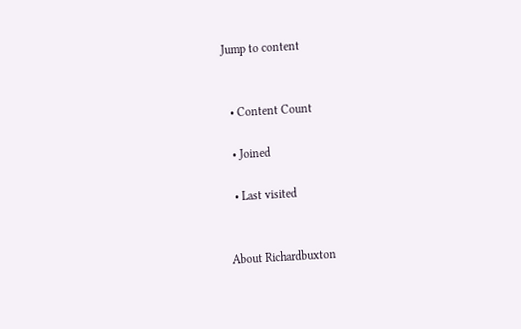Jump to content


  • Content Count

  • Joined

  • Last visited


About Richardbuxton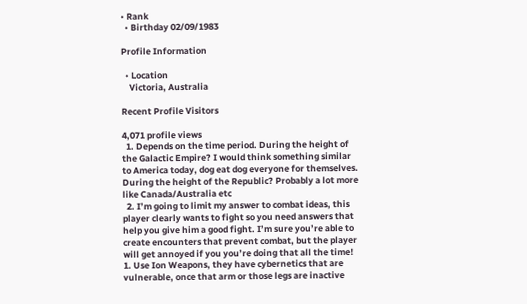• Rank
  • Birthday 02/09/1983

Profile Information

  • Location
    Victoria, Australia

Recent Profile Visitors

4,071 profile views
  1. Depends on the time period. During the height of the Galactic Empire? I would think something similar to America today, dog eat dog everyone for themselves. During the height of the Republic? Probably a lot more like Canada/Australia etc
  2. I’m going to limit my answer to combat ideas, this player clearly wants to fight so you need answers that help you give him a good fight. I’m sure you’re able to create encounters that prevent combat, but the player will get annoyed if you you’re doing that all the time! 1. Use Ion Weapons, they have cybernetics that are vulnerable, once that arm or those legs are inactive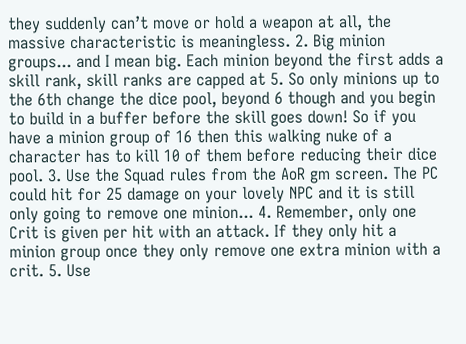they suddenly can’t move or hold a weapon at all, the massive characteristic is meaningless. 2. Big minion groups... and I mean big. Each minion beyond the first adds a skill rank, skill ranks are capped at 5. So only minions up to the 6th change the dice pool, beyond 6 though and you begin to build in a buffer before the skill goes down! So if you have a minion group of 16 then this walking nuke of a character has to kill 10 of them before reducing their dice pool. 3. Use the Squad rules from the AoR gm screen. The PC could hit for 25 damage on your lovely NPC and it is still only going to remove one minion... 4. Remember, only one Crit is given per hit with an attack. If they only hit a minion group once they only remove one extra minion with a crit. 5. Use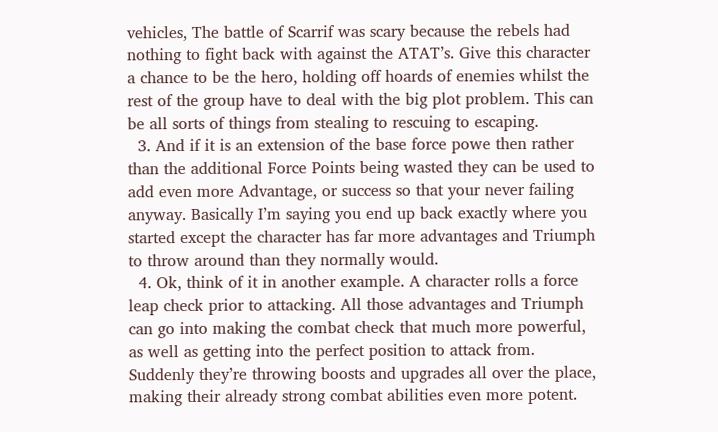vehicles, The battle of Scarrif was scary because the rebels had nothing to fight back with against the ATAT’s. Give this character a chance to be the hero, holding off hoards of enemies whilst the rest of the group have to deal with the big plot problem. This can be all sorts of things from stealing to rescuing to escaping.
  3. And if it is an extension of the base force powe then rather than the additional Force Points being wasted they can be used to add even more Advantage, or success so that your never failing anyway. Basically I’m saying you end up back exactly where you started except the character has far more advantages and Triumph to throw around than they normally would.
  4. Ok, think of it in another example. A character rolls a force leap check prior to attacking. All those advantages and Triumph can go into making the combat check that much more powerful, as well as getting into the perfect position to attack from. Suddenly they’re throwing boosts and upgrades all over the place, making their already strong combat abilities even more potent.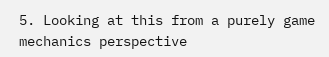5. Looking at this from a purely game mechanics perspective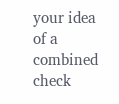your idea of a combined check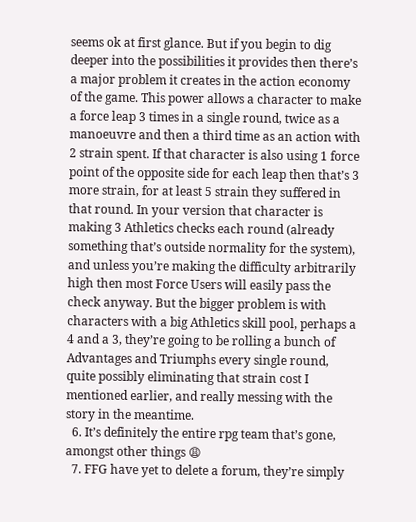seems ok at first glance. But if you begin to dig deeper into the possibilities it provides then there’s a major problem it creates in the action economy of the game. This power allows a character to make a force leap 3 times in a single round, twice as a manoeuvre and then a third time as an action with 2 strain spent. If that character is also using 1 force point of the opposite side for each leap then that’s 3 more strain, for at least 5 strain they suffered in that round. In your version that character is making 3 Athletics checks each round (already something that’s outside normality for the system), and unless you’re making the difficulty arbitrarily high then most Force Users will easily pass the check anyway. But the bigger problem is with characters with a big Athletics skill pool, perhaps a 4 and a 3, they’re going to be rolling a bunch of Advantages and Triumphs every single round, quite possibly eliminating that strain cost I mentioned earlier, and really messing with the story in the meantime.
  6. It’s definitely the entire rpg team that’s gone, amongst other things 😩
  7. FFG have yet to delete a forum, they’re simply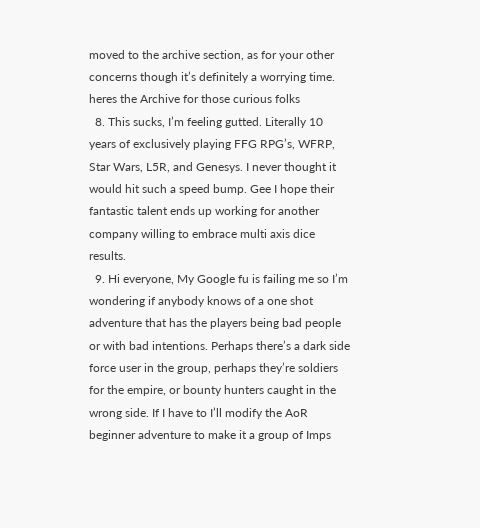moved to the archive section, as for your other concerns though it’s definitely a worrying time. heres the Archive for those curious folks
  8. This sucks, I’m feeling gutted. Literally 10 years of exclusively playing FFG RPG’s, WFRP, Star Wars, L5R, and Genesys. I never thought it would hit such a speed bump. Gee I hope their fantastic talent ends up working for another company willing to embrace multi axis dice results.
  9. Hi everyone, My Google fu is failing me so I’m wondering if anybody knows of a one shot adventure that has the players being bad people or with bad intentions. Perhaps there’s a dark side force user in the group, perhaps they’re soldiers for the empire, or bounty hunters caught in the wrong side. If I have to I’ll modify the AoR beginner adventure to make it a group of Imps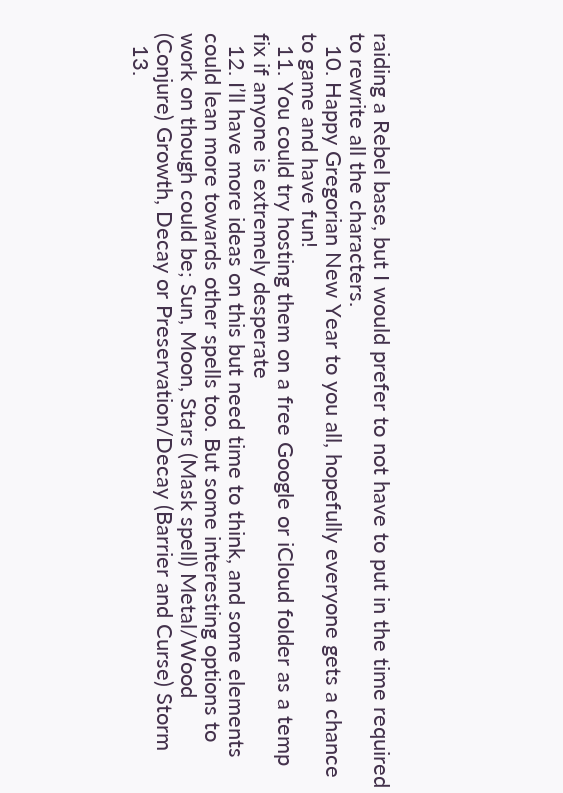raiding a Rebel base, but I would prefer to not have to put in the time required to rewrite all the characters.
  10. Happy Gregorian New Year to you all, hopefully everyone gets a chance to game and have fun!
  11. You could try hosting them on a free Google or iCloud folder as a temp fix if anyone is extremely desperate
  12. I’ll have more ideas on this but need time to think, and some elements could lean more towards other spells too. But some interesting options to work on though could be; Sun, Moon, Stars (Mask spell) Metal/Wood (Conjure) Growth, Decay or Preservation/Decay (Barrier and Curse) Storm
  13.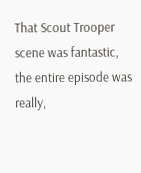That Scout Trooper scene was fantastic, the entire episode was really,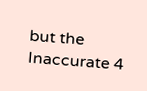but the Inaccurate 4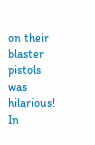on their blaster pistols was hilarious! In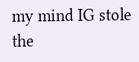my mind IG stole the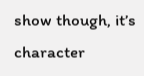show though, it’s character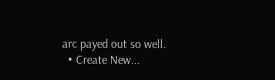arc payed out so well.
  • Create New...